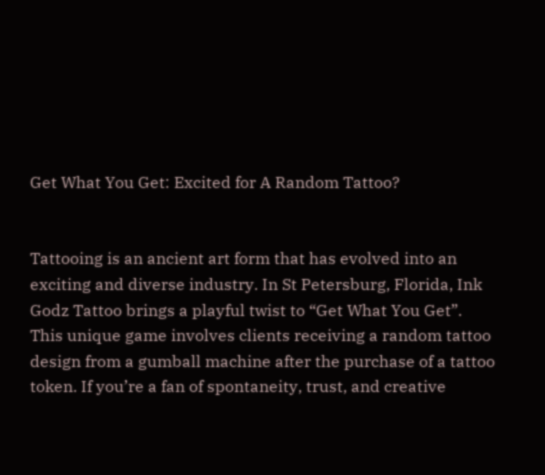Get What You Get: Excited for A Random Tattoo?


Tattooing is an ancient art form that has evolved into an exciting and diverse industry. In St Petersburg, Florida, Ink Godz Tattoo brings a playful twist to “Get What You Get”. This unique game involves clients receiving a random tattoo design from a gumball machine after the purchase of a tattoo token. If you’re a fan of spontaneity, trust, and creative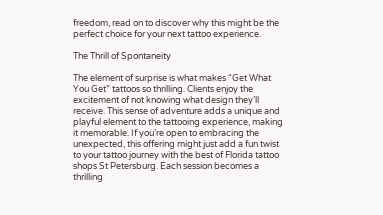freedom, read on to discover why this might be the perfect choice for your next tattoo experience.

The Thrill of Spontaneity

The element of surprise is what makes “Get What You Get” tattoos so thrilling. Clients enjoy the excitement of not knowing what design they’ll receive. This sense of adventure adds a unique and playful element to the tattooing experience, making it memorable. If you’re open to embracing the unexpected, this offering might just add a fun twist to your tattoo journey with the best of Florida tattoo shops St Petersburg. Each session becomes a thrilling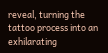reveal, turning the tattoo process into an exhilarating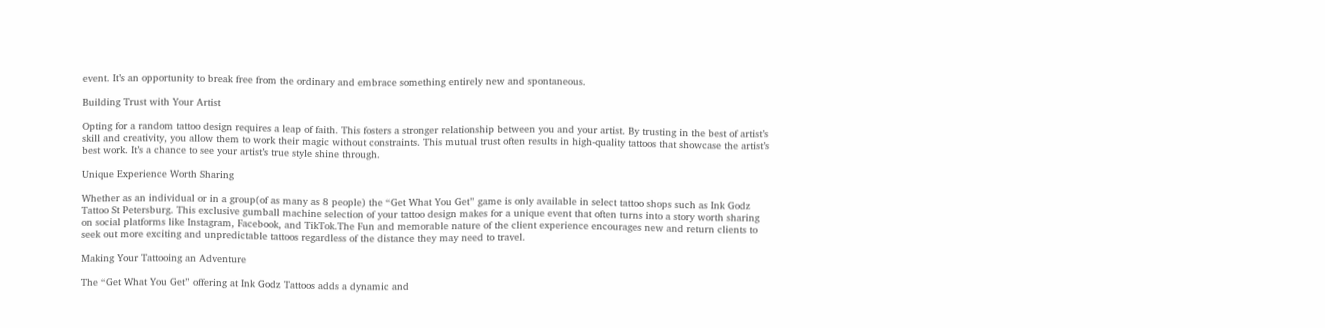event. It’s an opportunity to break free from the ordinary and embrace something entirely new and spontaneous.

Building Trust with Your Artist

Opting for a random tattoo design requires a leap of faith. This fosters a stronger relationship between you and your artist. By trusting in the best of artist’s skill and creativity, you allow them to work their magic without constraints. This mutual trust often results in high-quality tattoos that showcase the artist’s best work. It’s a chance to see your artist’s true style shine through.

Unique Experience Worth Sharing

Whether as an individual or in a group(of as many as 8 people) the “Get What You Get” game is only available in select tattoo shops such as Ink Godz Tattoo St Petersburg. This exclusive gumball machine selection of your tattoo design makes for a unique event that often turns into a story worth sharing on social platforms like Instagram, Facebook, and TikTok.The Fun and memorable nature of the client experience encourages new and return clients to seek out more exciting and unpredictable tattoos regardless of the distance they may need to travel.

Making Your Tattooing an Adventure

The “Get What You Get” offering at Ink Godz Tattoos adds a dynamic and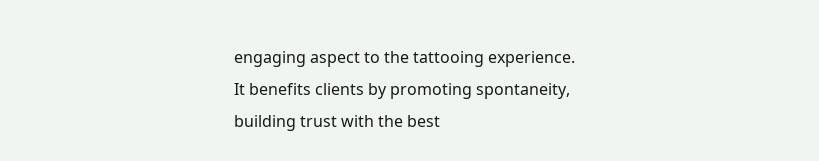engaging aspect to the tattooing experience. It benefits clients by promoting spontaneity, building trust with the best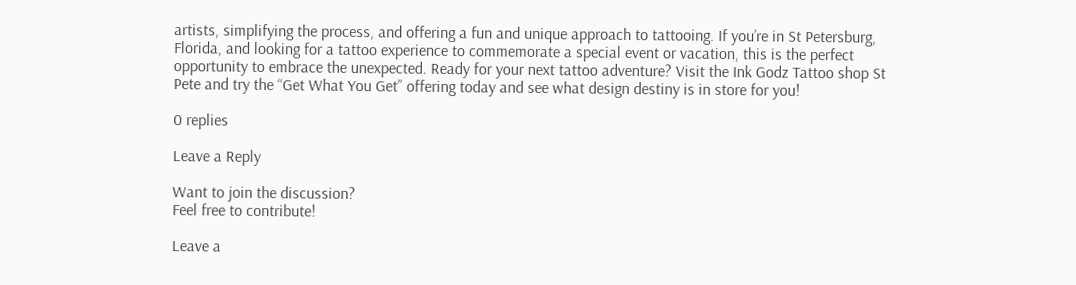artists, simplifying the process, and offering a fun and unique approach to tattooing. If you’re in St Petersburg, Florida, and looking for a tattoo experience to commemorate a special event or vacation, this is the perfect opportunity to embrace the unexpected. Ready for your next tattoo adventure? Visit the Ink Godz Tattoo shop St Pete and try the “Get What You Get” offering today and see what design destiny is in store for you!

0 replies

Leave a Reply

Want to join the discussion?
Feel free to contribute!

Leave a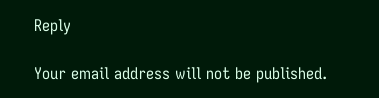Reply

Your email address will not be published.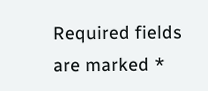Required fields are marked *